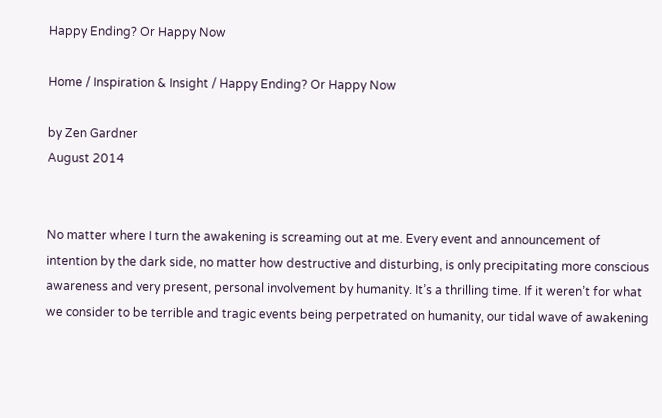Happy Ending? Or Happy Now

Home / Inspiration & Insight / Happy Ending? Or Happy Now

by Zen Gardner
August 2014


No matter where I turn the awakening is screaming out at me. Every event and announcement of intention by the dark side, no matter how destructive and disturbing, is only precipitating more conscious awareness and very present, personal involvement by humanity. It’s a thrilling time. If it weren’t for what we consider to be terrible and tragic events being perpetrated on humanity, our tidal wave of awakening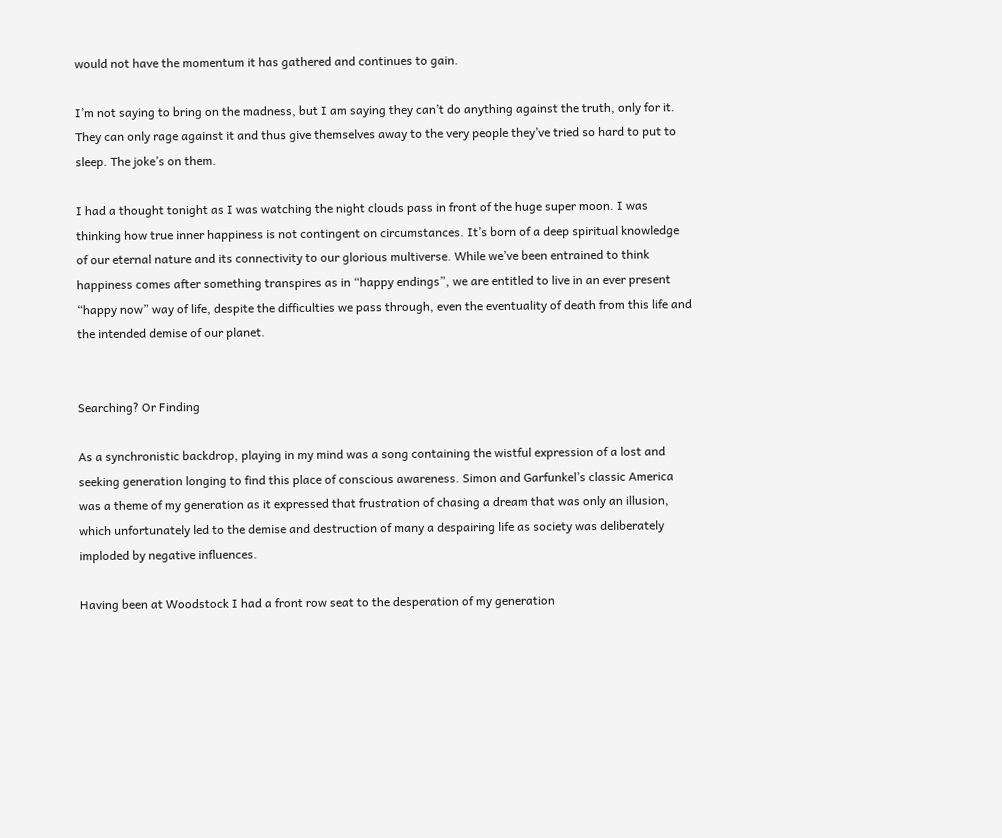would not have the momentum it has gathered and continues to gain.

I’m not saying to bring on the madness, but I am saying they can’t do anything against the truth, only for it. They can only rage against it and thus give themselves away to the very people they’ve tried so hard to put to sleep. The joke’s on them.

I had a thought tonight as I was watching the night clouds pass in front of the huge super moon. I was thinking how true inner happiness is not contingent on circumstances. It’s born of a deep spiritual knowledge of our eternal nature and its connectivity to our glorious multiverse. While we’ve been entrained to think happiness comes after something transpires as in “happy endings”, we are entitled to live in an ever present “happy now” way of life, despite the difficulties we pass through, even the eventuality of death from this life and the intended demise of our planet.


Searching? Or Finding

As a synchronistic backdrop, playing in my mind was a song containing the wistful expression of a lost and seeking generation longing to find this place of conscious awareness. Simon and Garfunkel’s classic America was a theme of my generation as it expressed that frustration of chasing a dream that was only an illusion, which unfortunately led to the demise and destruction of many a despairing life as society was deliberately imploded by negative influences.

Having been at Woodstock I had a front row seat to the desperation of my generation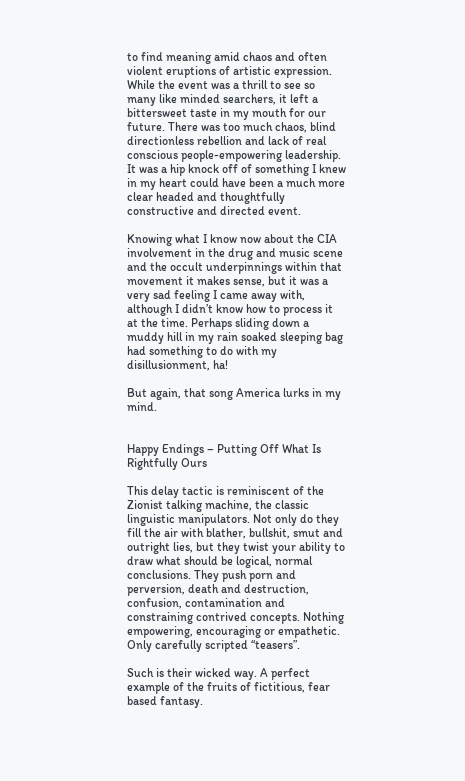to find meaning amid chaos and often violent eruptions of artistic expression. While the event was a thrill to see so many like minded searchers, it left a bittersweet taste in my mouth for our future. There was too much chaos, blind directionless rebellion and lack of real conscious people-empowering leadership. It was a hip knock off of something I knew in my heart could have been a much more clear headed and thoughtfully constructive and directed event.

Knowing what I know now about the CIA involvement in the drug and music scene and the occult underpinnings within that movement it makes sense, but it was a very sad feeling I came away with, although I didn’t know how to process it at the time. Perhaps sliding down a muddy hill in my rain soaked sleeping bag had something to do with my disillusionment, ha!

But again, that song America lurks in my mind.


Happy Endings – Putting Off What Is Rightfully Ours

This delay tactic is reminiscent of the Zionist talking machine, the classic linguistic manipulators. Not only do they fill the air with blather, bullshit, smut and outright lies, but they twist your ability to draw what should be logical, normal conclusions. They push porn and perversion, death and destruction, confusion, contamination and constraining contrived concepts. Nothing empowering, encouraging or empathetic. Only carefully scripted “teasers”.

Such is their wicked way. A perfect example of the fruits of fictitious, fear based fantasy.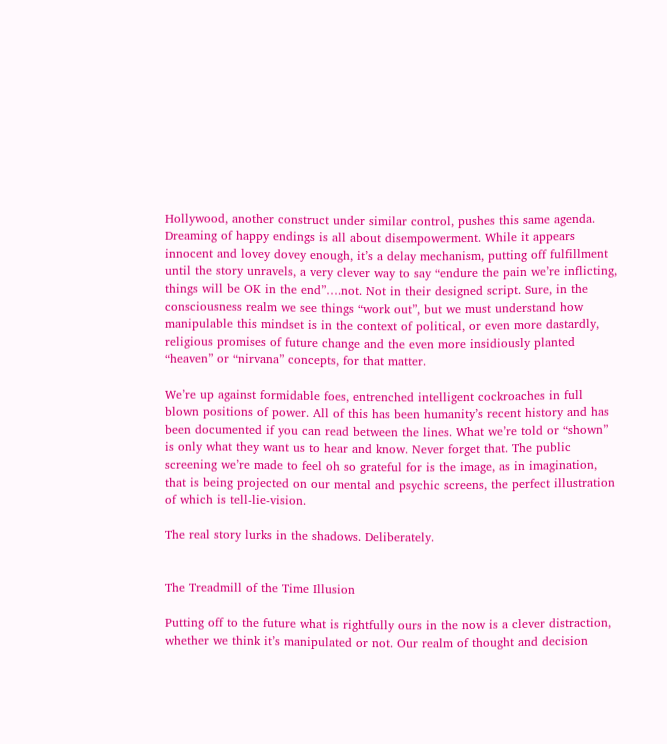Hollywood, another construct under similar control, pushes this same agenda. Dreaming of happy endings is all about disempowerment. While it appears innocent and lovey dovey enough, it’s a delay mechanism, putting off fulfillment until the story unravels, a very clever way to say “endure the pain we’re inflicting, things will be OK in the end”….not. Not in their designed script. Sure, in the consciousness realm we see things “work out”, but we must understand how manipulable this mindset is in the context of political, or even more dastardly, religious promises of future change and the even more insidiously planted “heaven” or “nirvana” concepts, for that matter.

We’re up against formidable foes, entrenched intelligent cockroaches in full blown positions of power. All of this has been humanity’s recent history and has been documented if you can read between the lines. What we’re told or “shown” is only what they want us to hear and know. Never forget that. The public screening we’re made to feel oh so grateful for is the image, as in imagination, that is being projected on our mental and psychic screens, the perfect illustration of which is tell-lie-vision.

The real story lurks in the shadows. Deliberately.


The Treadmill of the Time Illusion

Putting off to the future what is rightfully ours in the now is a clever distraction, whether we think it’s manipulated or not. Our realm of thought and decision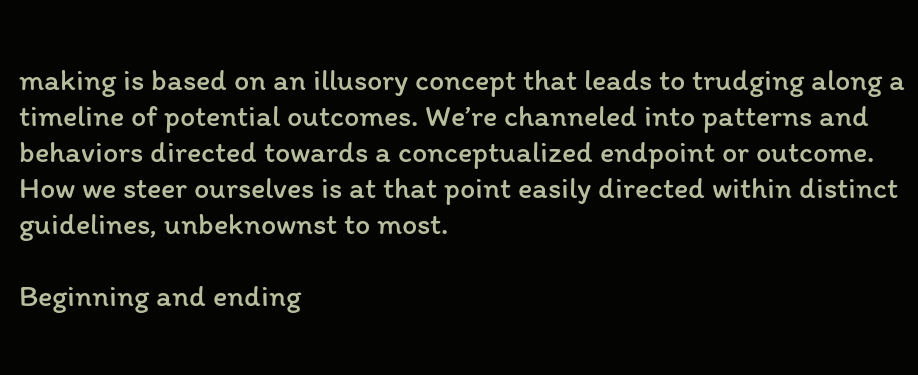making is based on an illusory concept that leads to trudging along a timeline of potential outcomes. We’re channeled into patterns and behaviors directed towards a conceptualized endpoint or outcome. How we steer ourselves is at that point easily directed within distinct guidelines, unbeknownst to most.

Beginning and ending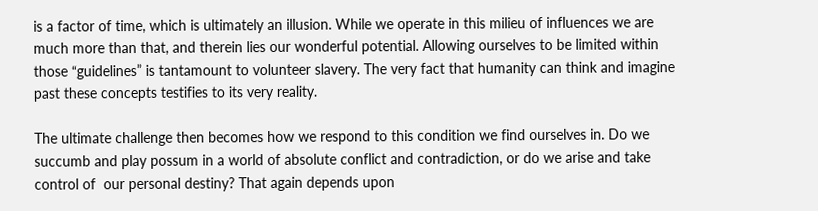is a factor of time, which is ultimately an illusion. While we operate in this milieu of influences we are much more than that, and therein lies our wonderful potential. Allowing ourselves to be limited within those “guidelines” is tantamount to volunteer slavery. The very fact that humanity can think and imagine past these concepts testifies to its very reality.

The ultimate challenge then becomes how we respond to this condition we find ourselves in. Do we succumb and play possum in a world of absolute conflict and contradiction, or do we arise and take control of  our personal destiny? That again depends upon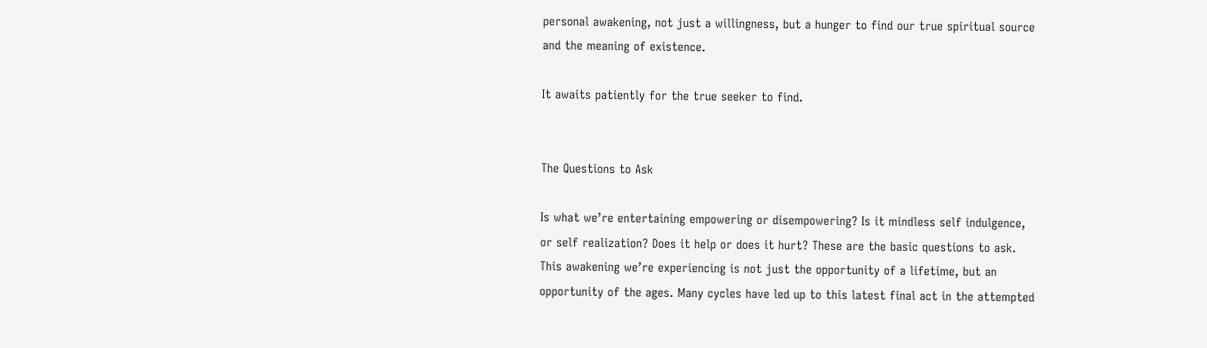personal awakening, not just a willingness, but a hunger to find our true spiritual source and the meaning of existence.

It awaits patiently for the true seeker to find.


The Questions to Ask

Is what we’re entertaining empowering or disempowering? Is it mindless self indulgence, or self realization? Does it help or does it hurt? These are the basic questions to ask. This awakening we’re experiencing is not just the opportunity of a lifetime, but an opportunity of the ages. Many cycles have led up to this latest final act in the attempted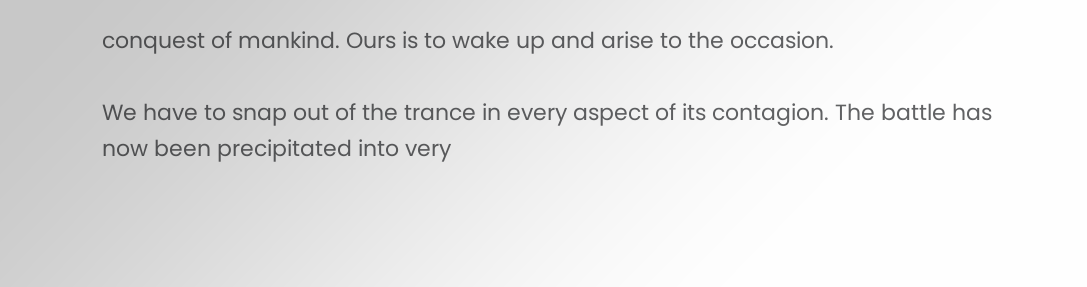conquest of mankind. Ours is to wake up and arise to the occasion.

We have to snap out of the trance in every aspect of its contagion. The battle has now been precipitated into very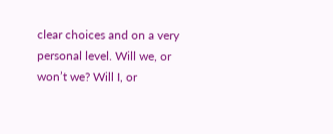clear choices and on a very personal level. Will we, or won’t we? Will I, or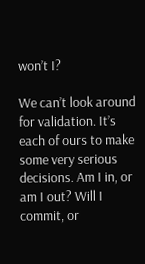won’t I?

We can’t look around for validation. It’s each of ours to make some very serious decisions. Am I in, or am I out? Will I commit, or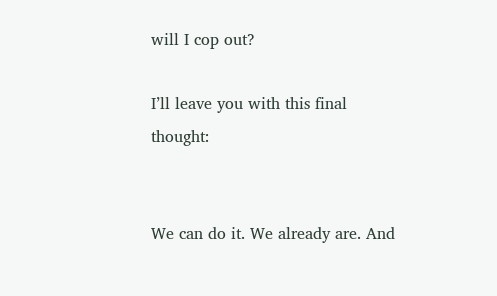will I cop out?

I’ll leave you with this final thought:


We can do it. We already are. And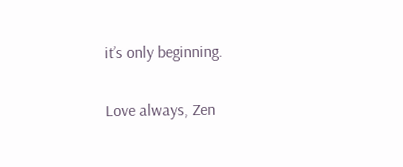it’s only beginning.

Love always, Zen